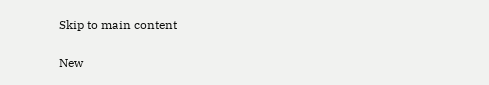Skip to main content

New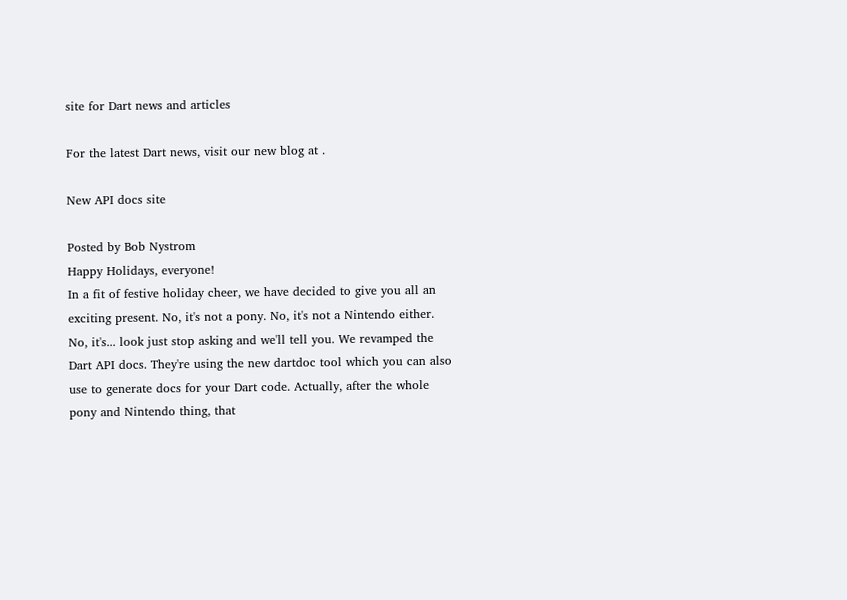site for Dart news and articles

For the latest Dart news, visit our new blog at .

New API docs site

Posted by Bob Nystrom
Happy Holidays, everyone!
In a fit of festive holiday cheer, we have decided to give you all an exciting present. No, it's not a pony. No, it's not a Nintendo either. No, it's... look just stop asking and we'll tell you. We revamped the Dart API docs. They're using the new dartdoc tool which you can also use to generate docs for your Dart code. Actually, after the whole pony and Nintendo thing, that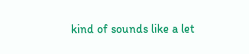kind of sounds like a let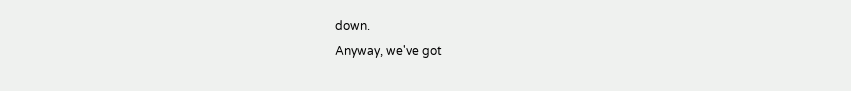down.
Anyway, we've got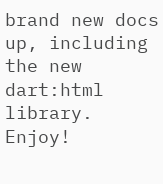brand new docs up, including the new dart:html library. Enjoy!